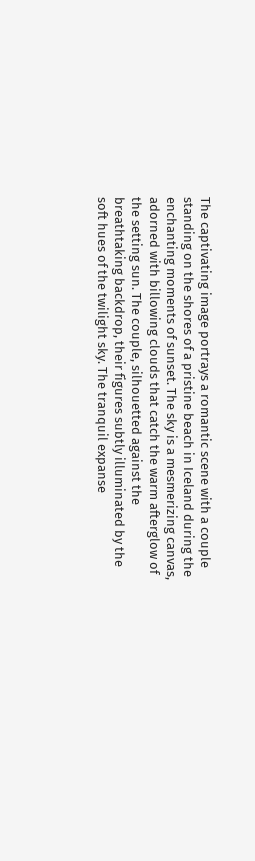The captivating image portrays a romantic scene with a couple standing on the shores of a pristine beach in Iceland during the enchanting moments of sunset. The sky is a mesmerizing canvas, adorned with billowing clouds that catch the warm afterglow of the setting sun. The couple, silhouetted against the breathtaking backdrop, their figures subtly illuminated by the soft hues of the twilight sky. The tranquil expanse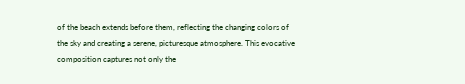of the beach extends before them, reflecting the changing colors of the sky and creating a serene, picturesque atmosphere. This evocative composition captures not only the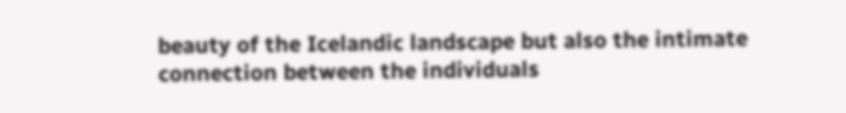beauty of the Icelandic landscape but also the intimate connection between the individuals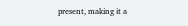present, making it a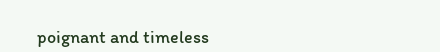poignant and timeless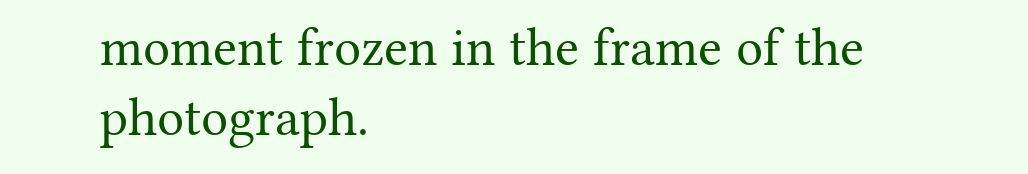moment frozen in the frame of the photograph.